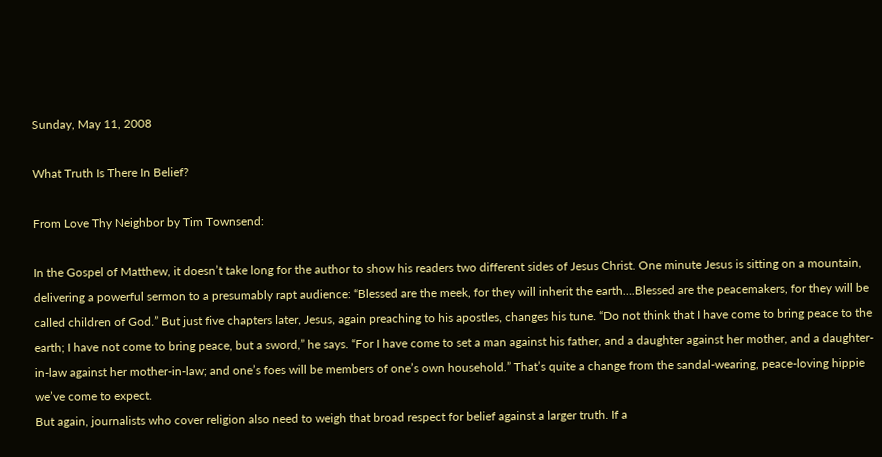Sunday, May 11, 2008

What Truth Is There In Belief?

From Love Thy Neighbor by Tim Townsend:

In the Gospel of Matthew, it doesn’t take long for the author to show his readers two different sides of Jesus Christ. One minute Jesus is sitting on a mountain, delivering a powerful sermon to a presumably rapt audience: “Blessed are the meek, for they will inherit the earth….Blessed are the peacemakers, for they will be called children of God.” But just five chapters later, Jesus, again preaching to his apostles, changes his tune. “Do not think that I have come to bring peace to the earth; I have not come to bring peace, but a sword,” he says. “For I have come to set a man against his father, and a daughter against her mother, and a daughter-in-law against her mother-in-law; and one’s foes will be members of one’s own household.” That’s quite a change from the sandal-wearing, peace-loving hippie we’ve come to expect.
But again, journalists who cover religion also need to weigh that broad respect for belief against a larger truth. If a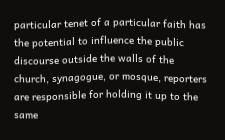particular tenet of a particular faith has the potential to influence the public discourse outside the walls of the church, synagogue, or mosque, reporters are responsible for holding it up to the same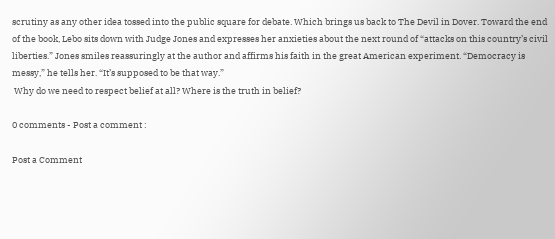scrutiny as any other idea tossed into the public square for debate. Which brings us back to The Devil in Dover. Toward the end of the book, Lebo sits down with Judge Jones and expresses her anxieties about the next round of “attacks on this country’s civil liberties.” Jones smiles reassuringly at the author and affirms his faith in the great American experiment. “Democracy is messy,” he tells her. “It’s supposed to be that way.”
 Why do we need to respect belief at all? Where is the truth in belief?

0 comments - Post a comment :

Post a Comment